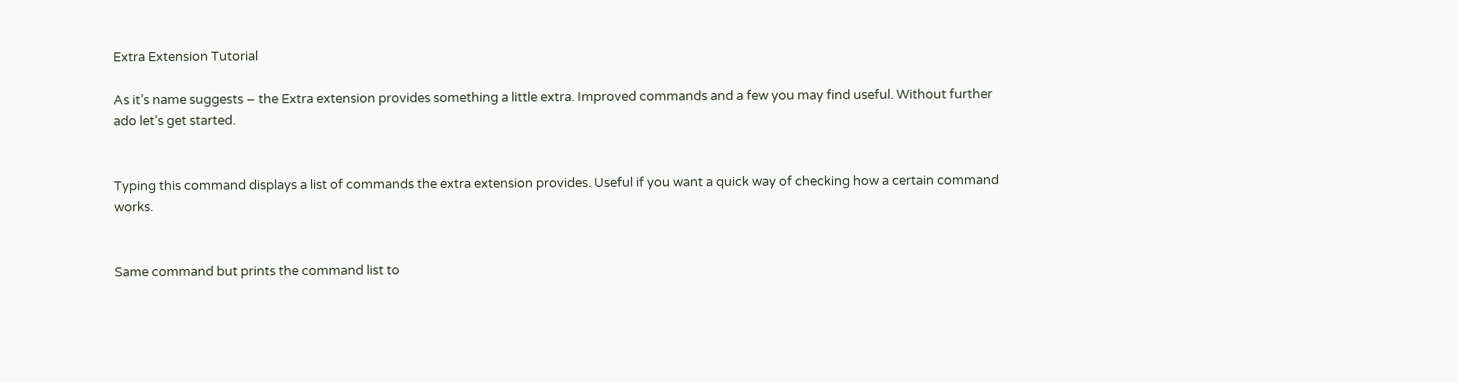Extra Extension Tutorial

As it’s name suggests – the Extra extension provides something a little extra. Improved commands and a few you may find useful. Without further ado let’s get started.


Typing this command displays a list of commands the extra extension provides. Useful if you want a quick way of checking how a certain command works.


Same command but prints the command list to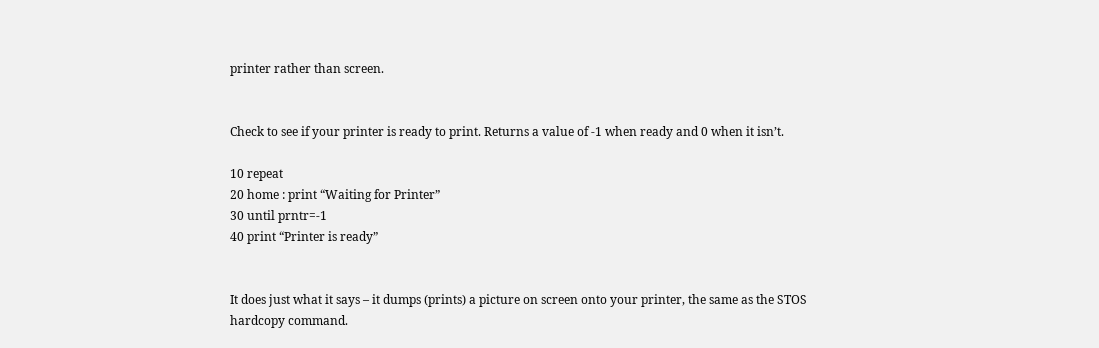printer rather than screen.


Check to see if your printer is ready to print. Returns a value of -1 when ready and 0 when it isn’t.

10 repeat
20 home : print “Waiting for Printer”
30 until prntr=-1
40 print “Printer is ready”


It does just what it says – it dumps (prints) a picture on screen onto your printer, the same as the STOS hardcopy command.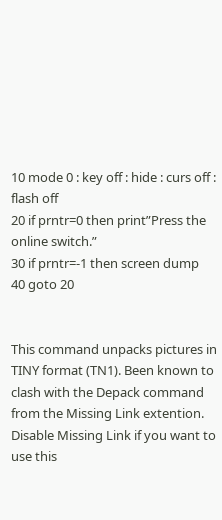10 mode 0 : key off : hide : curs off : flash off
20 if prntr=0 then print”Press the online switch.”
30 if prntr=-1 then screen dump
40 goto 20


This command unpacks pictures in TINY format (TN1). Been known to clash with the Depack command from the Missing Link extention. Disable Missing Link if you want to use this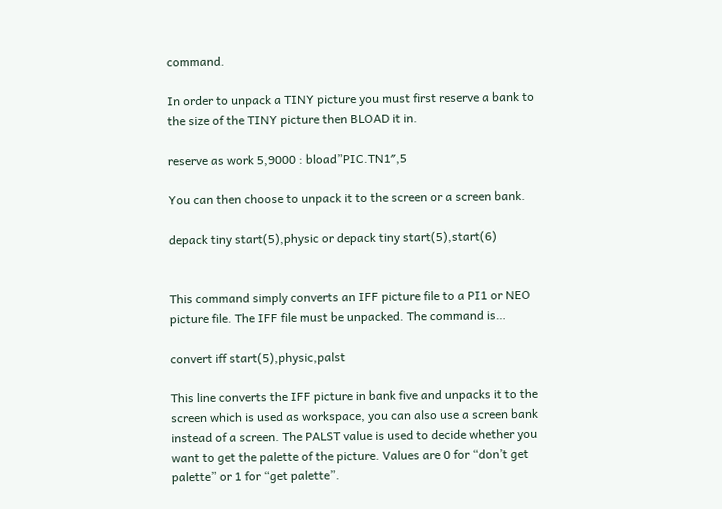command.

In order to unpack a TINY picture you must first reserve a bank to the size of the TINY picture then BLOAD it in.

reserve as work 5,9000 : bload”PIC.TN1″,5

You can then choose to unpack it to the screen or a screen bank.

depack tiny start(5),physic or depack tiny start(5),start(6)


This command simply converts an IFF picture file to a PI1 or NEO picture file. The IFF file must be unpacked. The command is…

convert iff start(5),physic,palst

This line converts the IFF picture in bank five and unpacks it to the screen which is used as workspace, you can also use a screen bank instead of a screen. The PALST value is used to decide whether you want to get the palette of the picture. Values are 0 for “don’t get palette” or 1 for “get palette”.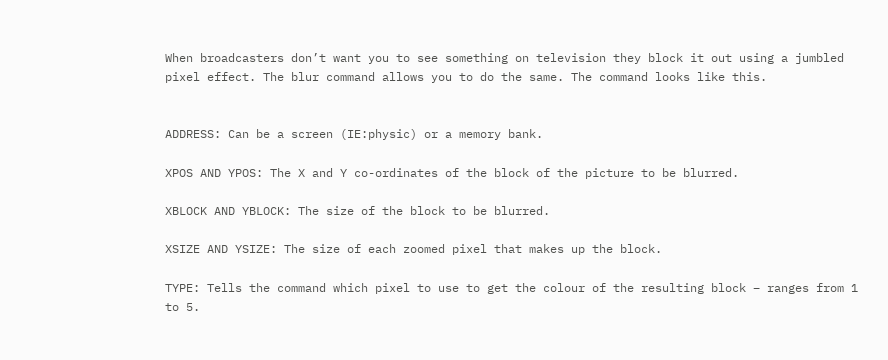When broadcasters don’t want you to see something on television they block it out using a jumbled pixel effect. The blur command allows you to do the same. The command looks like this.


ADDRESS: Can be a screen (IE:physic) or a memory bank.

XPOS AND YPOS: The X and Y co-ordinates of the block of the picture to be blurred.

XBLOCK AND YBLOCK: The size of the block to be blurred.

XSIZE AND YSIZE: The size of each zoomed pixel that makes up the block.

TYPE: Tells the command which pixel to use to get the colour of the resulting block – ranges from 1 to 5.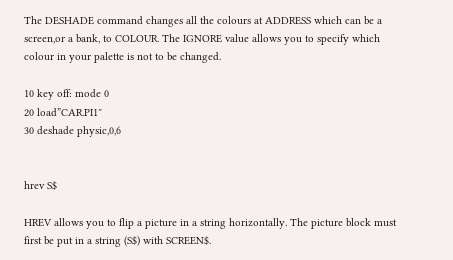The DESHADE command changes all the colours at ADDRESS which can be a screen,or a bank, to COLOUR. The IGNORE value allows you to specify which colour in your palette is not to be changed.

10 key off: mode 0
20 load”CAR.PI1″
30 deshade physic,0,6


hrev S$

HREV allows you to flip a picture in a string horizontally. The picture block must first be put in a string (S$) with SCREEN$.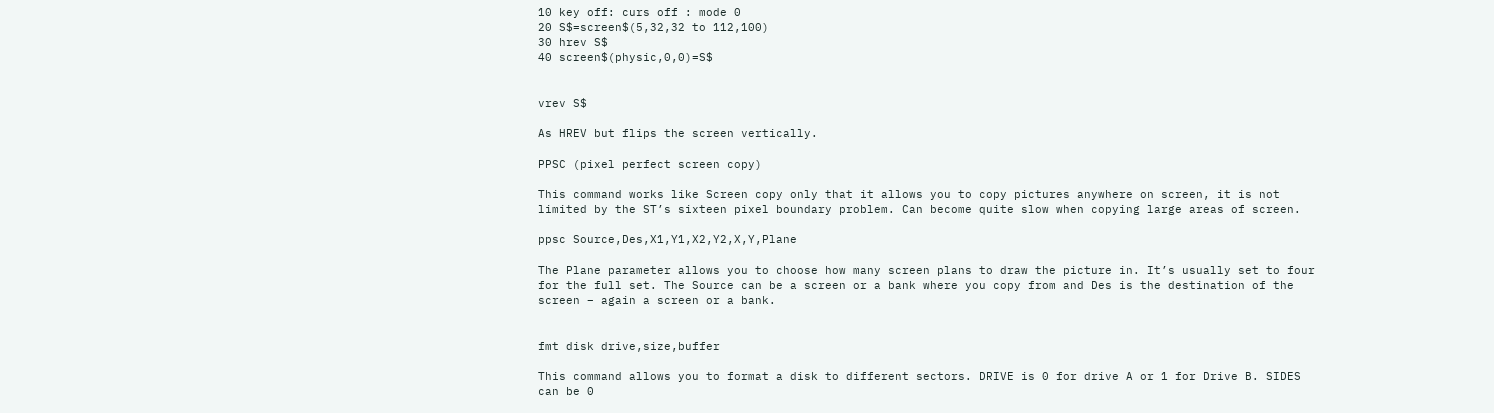10 key off: curs off : mode 0
20 S$=screen$(5,32,32 to 112,100)
30 hrev S$
40 screen$(physic,0,0)=S$


vrev S$

As HREV but flips the screen vertically.

PPSC (pixel perfect screen copy)

This command works like Screen copy only that it allows you to copy pictures anywhere on screen, it is not limited by the ST’s sixteen pixel boundary problem. Can become quite slow when copying large areas of screen.

ppsc Source,Des,X1,Y1,X2,Y2,X,Y,Plane

The Plane parameter allows you to choose how many screen plans to draw the picture in. It’s usually set to four for the full set. The Source can be a screen or a bank where you copy from and Des is the destination of the screen – again a screen or a bank.


fmt disk drive,size,buffer

This command allows you to format a disk to different sectors. DRIVE is 0 for drive A or 1 for Drive B. SIDES can be 0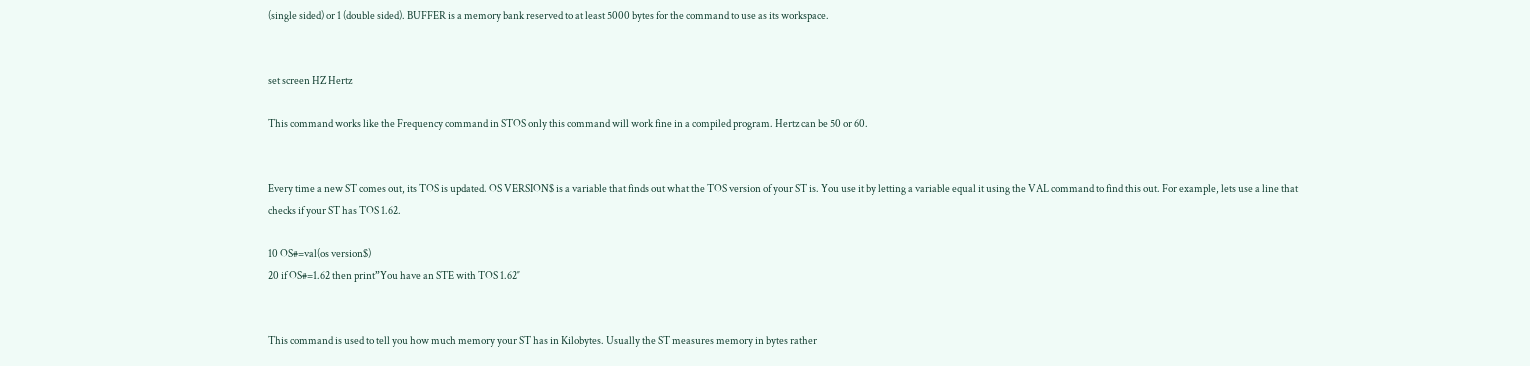(single sided) or 1 (double sided). BUFFER is a memory bank reserved to at least 5000 bytes for the command to use as its workspace.


set screen HZ Hertz

This command works like the Frequency command in STOS only this command will work fine in a compiled program. Hertz can be 50 or 60.


Every time a new ST comes out, its TOS is updated. OS VERSION$ is a variable that finds out what the TOS version of your ST is. You use it by letting a variable equal it using the VAL command to find this out. For example, lets use a line that checks if your ST has TOS 1.62.

10 OS#=val(os version$)
20 if OS#=1.62 then print”You have an STE with TOS 1.62″


This command is used to tell you how much memory your ST has in Kilobytes. Usually the ST measures memory in bytes rather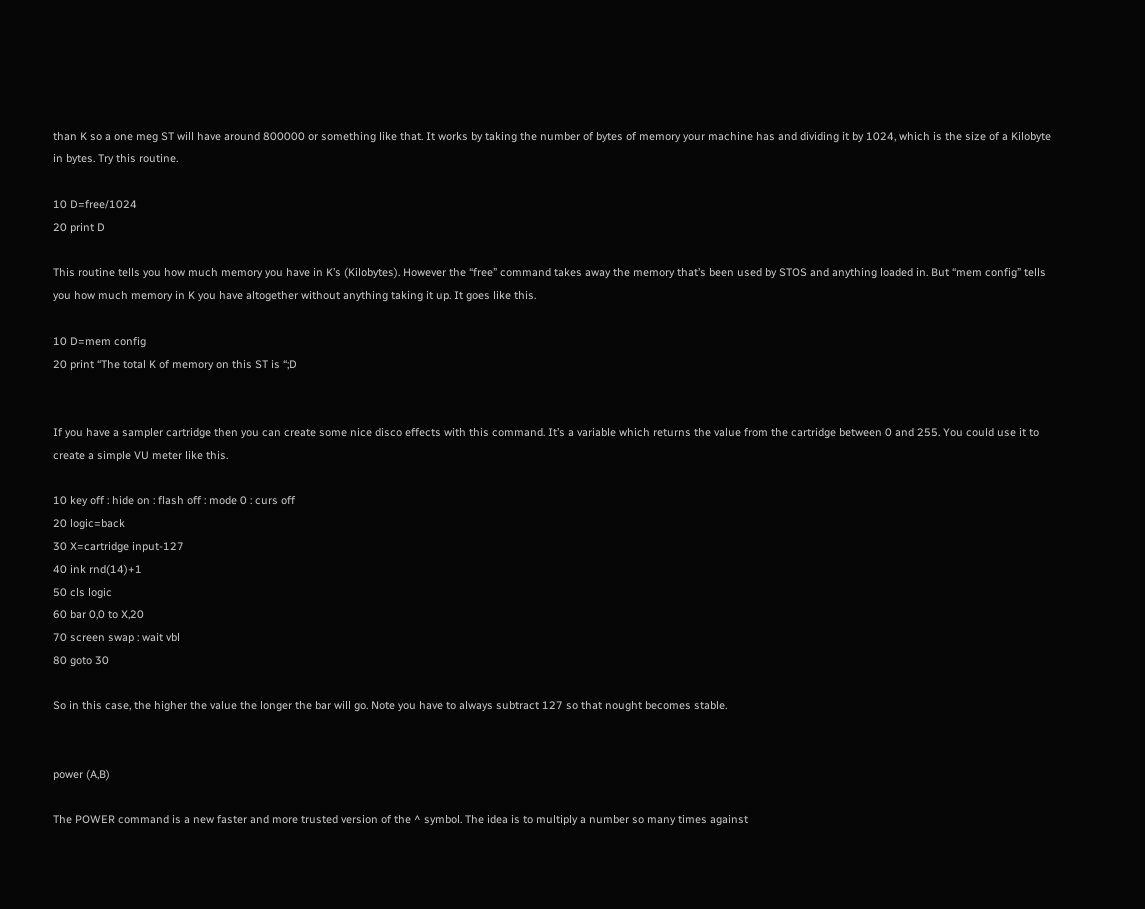than K so a one meg ST will have around 800000 or something like that. It works by taking the number of bytes of memory your machine has and dividing it by 1024, which is the size of a Kilobyte in bytes. Try this routine.

10 D=free/1024
20 print D

This routine tells you how much memory you have in K’s (Kilobytes). However the “free” command takes away the memory that’s been used by STOS and anything loaded in. But “mem config” tells you how much memory in K you have altogether without anything taking it up. It goes like this.

10 D=mem config
20 print “The total K of memory on this ST is “;D


If you have a sampler cartridge then you can create some nice disco effects with this command. It’s a variable which returns the value from the cartridge between 0 and 255. You could use it to create a simple VU meter like this.

10 key off : hide on : flash off : mode 0 : curs off
20 logic=back
30 X=cartridge input-127
40 ink rnd(14)+1
50 cls logic
60 bar 0,0 to X,20
70 screen swap : wait vbl
80 goto 30

So in this case, the higher the value the longer the bar will go. Note you have to always subtract 127 so that nought becomes stable.


power (A,B)

The POWER command is a new faster and more trusted version of the ^ symbol. The idea is to multiply a number so many times against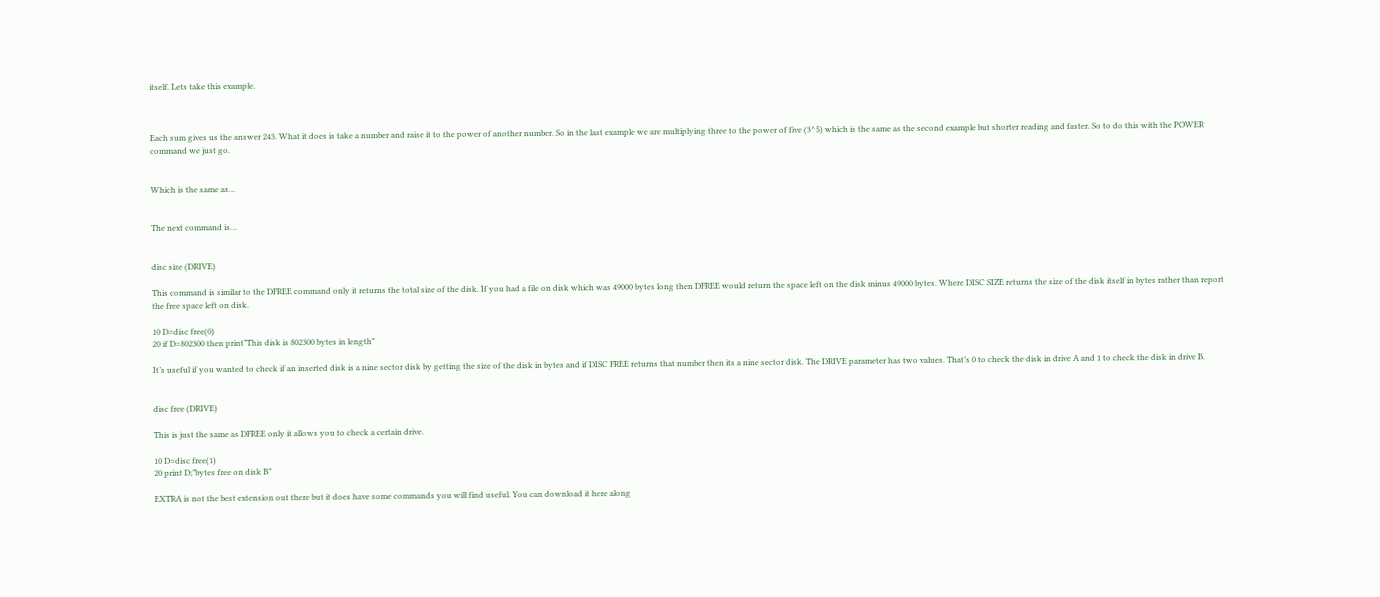itself. Lets take this example.



Each sum gives us the answer 243. What it does is take a number and raise it to the power of another number. So in the last example we are multiplying three to the power of five (3^5) which is the same as the second example but shorter reading and faster. So to do this with the POWER command we just go.


Which is the same as…


The next command is…


disc size (DRIVE)

This command is similar to the DFREE command only it returns the total size of the disk. If you had a file on disk which was 49000 bytes long then DFREE would return the space left on the disk minus 49000 bytes. Where DISC SIZE returns the size of the disk itself in bytes rather than report the free space left on disk.

10 D=disc free(0)
20 if D=802300 then print”This disk is 802300 bytes in length”

It’s useful if you wanted to check if an inserted disk is a nine sector disk by getting the size of the disk in bytes and if DISC FREE returns that number then its a nine sector disk. The DRIVE parameter has two values. That’s 0 to check the disk in drive A and 1 to check the disk in drive B.


disc free (DRIVE)

This is just the same as DFREE only it allows you to check a certain drive.

10 D=disc free(1)
20 print D;”bytes free on disk B”

EXTRA is not the best extension out there but it does have some commands you will find useful. You can download it here along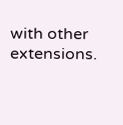with other extensions.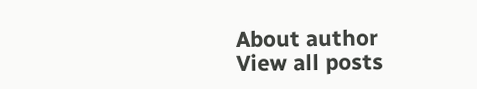About author View all posts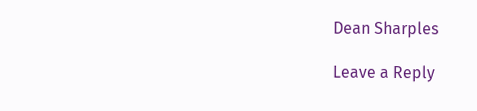Dean Sharples

Leave a Reply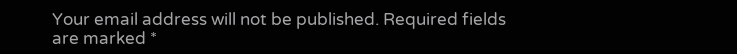Your email address will not be published. Required fields are marked *